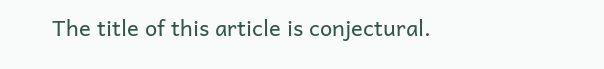The title of this article is conjectural.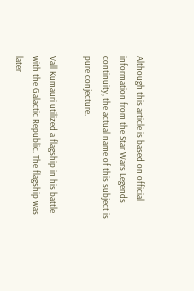Although this article is based on official information from the Star Wars Legends continuity, the actual name of this subject is pure conjecture.

Vall Kumauri utilized a flagship in his battle with the Galactic Republic. The flagship was later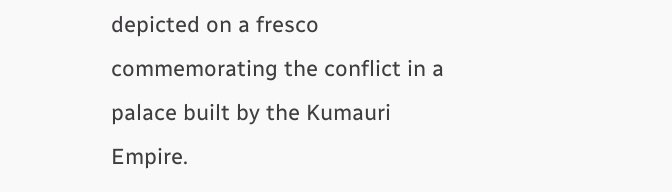depicted on a fresco commemorating the conflict in a palace built by the Kumauri Empire.